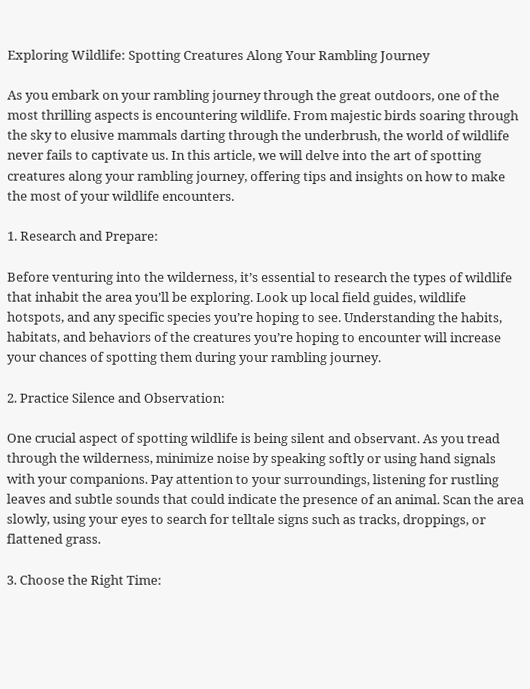Exploring Wildlife: Spotting Creatures Along Your Rambling Journey

As you embark on your rambling journey through the great outdoors, one of the most thrilling aspects is encountering wildlife. From majestic birds soaring through the sky to elusive mammals darting through the underbrush, the world of wildlife never fails to captivate us. In this article, we will delve into the art of spotting creatures along your rambling journey, offering tips and insights on how to make the most of your wildlife encounters.

1. Research and Prepare:

Before venturing into the wilderness, it’s essential to research the types of wildlife that inhabit the area you’ll be exploring. Look up local field guides, wildlife hotspots, and any specific species you’re hoping to see. Understanding the habits, habitats, and behaviors of the creatures you’re hoping to encounter will increase your chances of spotting them during your rambling journey.

2. Practice Silence and Observation:

One crucial aspect of spotting wildlife is being silent and observant. As you tread through the wilderness, minimize noise by speaking softly or using hand signals with your companions. Pay attention to your surroundings, listening for rustling leaves and subtle sounds that could indicate the presence of an animal. Scan the area slowly, using your eyes to search for telltale signs such as tracks, droppings, or flattened grass.

3. Choose the Right Time: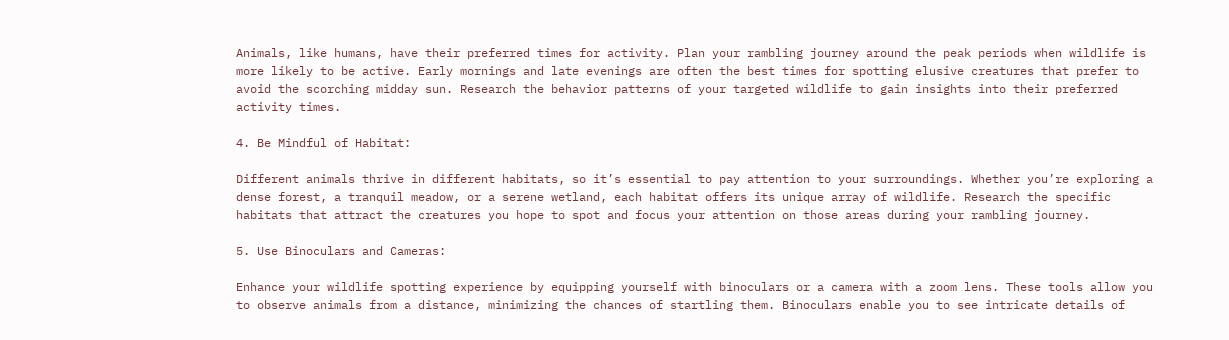Animals, like humans, have their preferred times for activity. Plan your rambling journey around the peak periods when wildlife is more likely to be active. Early mornings and late evenings are often the best times for spotting elusive creatures that prefer to avoid the scorching midday sun. Research the behavior patterns of your targeted wildlife to gain insights into their preferred activity times.

4. Be Mindful of Habitat:

Different animals thrive in different habitats, so it’s essential to pay attention to your surroundings. Whether you’re exploring a dense forest, a tranquil meadow, or a serene wetland, each habitat offers its unique array of wildlife. Research the specific habitats that attract the creatures you hope to spot and focus your attention on those areas during your rambling journey.

5. Use Binoculars and Cameras:

Enhance your wildlife spotting experience by equipping yourself with binoculars or a camera with a zoom lens. These tools allow you to observe animals from a distance, minimizing the chances of startling them. Binoculars enable you to see intricate details of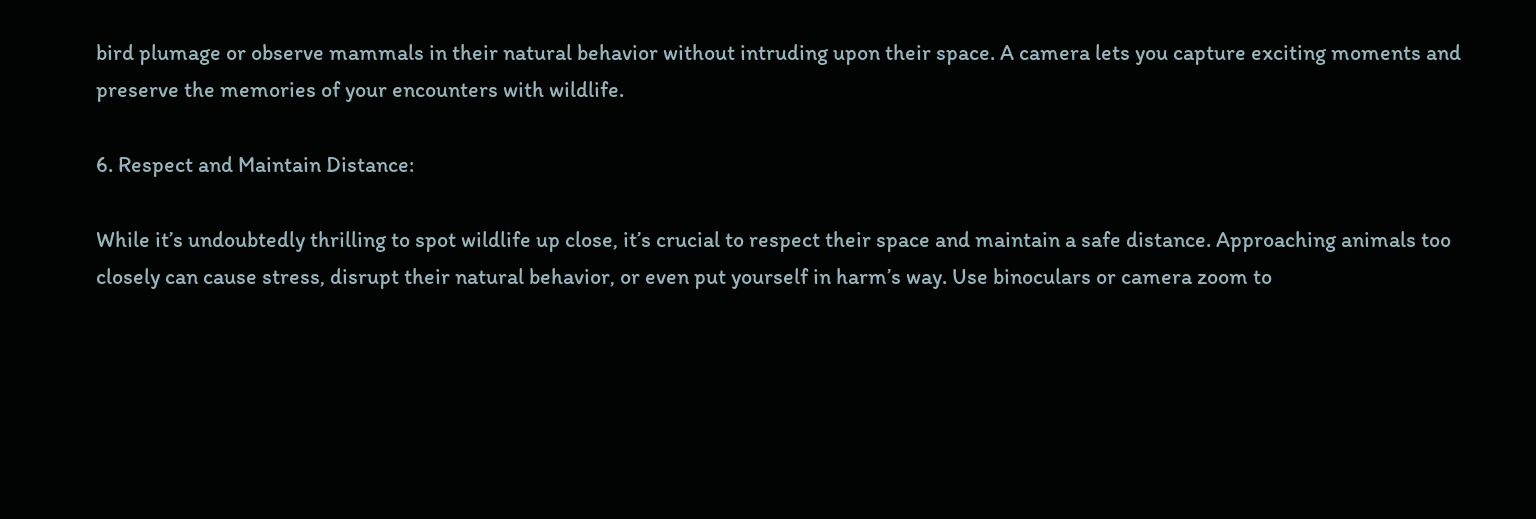bird plumage or observe mammals in their natural behavior without intruding upon their space. A camera lets you capture exciting moments and preserve the memories of your encounters with wildlife.

6. Respect and Maintain Distance:

While it’s undoubtedly thrilling to spot wildlife up close, it’s crucial to respect their space and maintain a safe distance. Approaching animals too closely can cause stress, disrupt their natural behavior, or even put yourself in harm’s way. Use binoculars or camera zoom to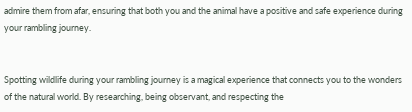admire them from afar, ensuring that both you and the animal have a positive and safe experience during your rambling journey.


Spotting wildlife during your rambling journey is a magical experience that connects you to the wonders of the natural world. By researching, being observant, and respecting the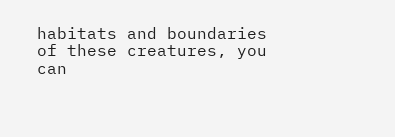habitats and boundaries of these creatures, you can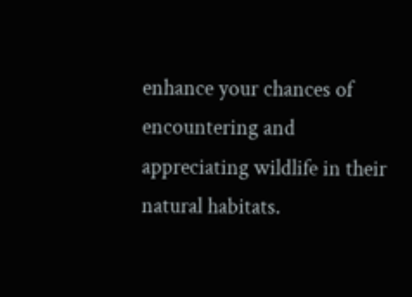enhance your chances of encountering and appreciating wildlife in their natural habitats.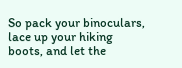So pack your binoculars, lace up your hiking boots, and let the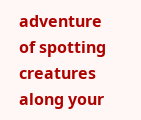adventure of spotting creatures along your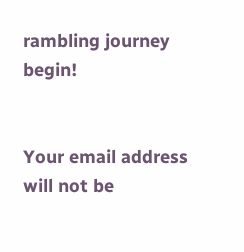rambling journey begin!


Your email address will not be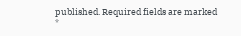published. Required fields are marked *